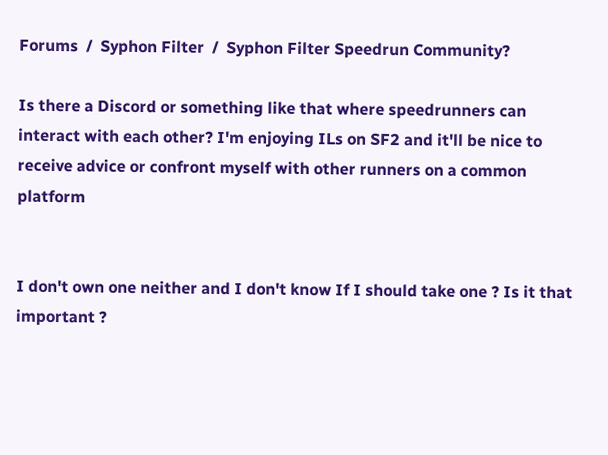Forums  /  Syphon Filter  /  Syphon Filter Speedrun Community?

Is there a Discord or something like that where speedrunners can interact with each other? I'm enjoying ILs on SF2 and it'll be nice to receive advice or confront myself with other runners on a common platform


I don't own one neither and I don't know If I should take one ? Is it that important ?